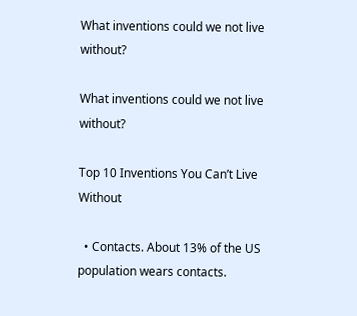What inventions could we not live without?

What inventions could we not live without?

Top 10 Inventions You Can’t Live Without

  • Contacts. About 13% of the US population wears contacts.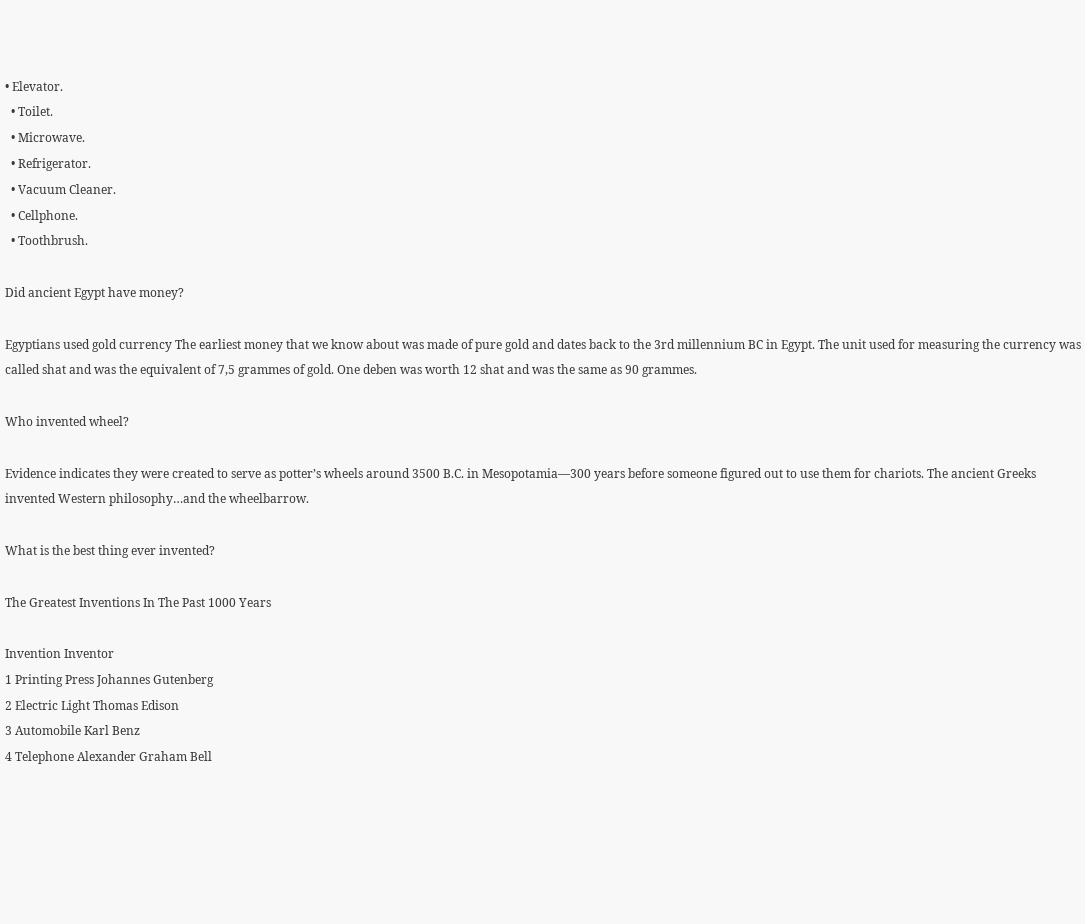• Elevator.
  • Toilet.
  • Microwave.
  • Refrigerator.
  • Vacuum Cleaner.
  • Cellphone.
  • Toothbrush.

Did ancient Egypt have money?

Egyptians used gold currency The earliest money that we know about was made of pure gold and dates back to the 3rd millennium BC in Egypt. The unit used for measuring the currency was called shat and was the equivalent of 7,5 grammes of gold. One deben was worth 12 shat and was the same as 90 grammes.

Who invented wheel?

Evidence indicates they were created to serve as potter’s wheels around 3500 B.C. in Mesopotamia—300 years before someone figured out to use them for chariots. The ancient Greeks invented Western philosophy…and the wheelbarrow.

What is the best thing ever invented?

The Greatest Inventions In The Past 1000 Years

Invention Inventor
1 Printing Press Johannes Gutenberg
2 Electric Light Thomas Edison
3 Automobile Karl Benz
4 Telephone Alexander Graham Bell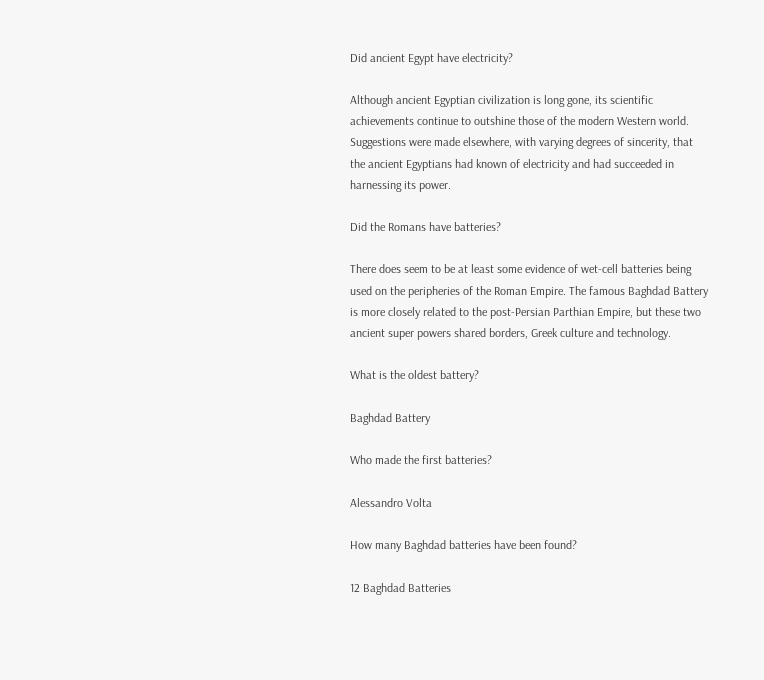Did ancient Egypt have electricity?

Although ancient Egyptian civilization is long gone, its scientific achievements continue to outshine those of the modern Western world. Suggestions were made elsewhere, with varying degrees of sincerity, that the ancient Egyptians had known of electricity and had succeeded in harnessing its power.

Did the Romans have batteries?

There does seem to be at least some evidence of wet-cell batteries being used on the peripheries of the Roman Empire. The famous Baghdad Battery is more closely related to the post-Persian Parthian Empire, but these two ancient super powers shared borders, Greek culture and technology.

What is the oldest battery?

Baghdad Battery

Who made the first batteries?

Alessandro Volta

How many Baghdad batteries have been found?

12 Baghdad Batteries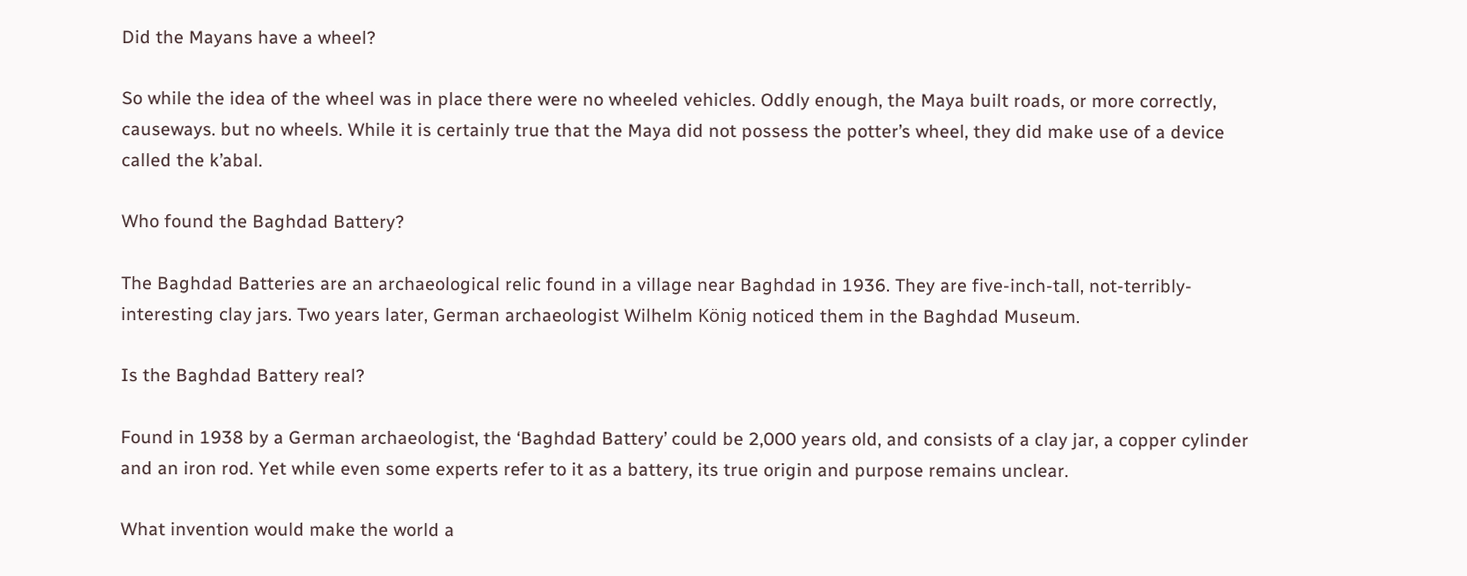Did the Mayans have a wheel?

So while the idea of the wheel was in place there were no wheeled vehicles. Oddly enough, the Maya built roads, or more correctly, causeways. but no wheels. While it is certainly true that the Maya did not possess the potter’s wheel, they did make use of a device called the k’abal.

Who found the Baghdad Battery?

The Baghdad Batteries are an archaeological relic found in a village near Baghdad in 1936. They are five-inch-tall, not-terribly-interesting clay jars. Two years later, German archaeologist Wilhelm König noticed them in the Baghdad Museum.

Is the Baghdad Battery real?

Found in 1938 by a German archaeologist, the ‘Baghdad Battery’ could be 2,000 years old, and consists of a clay jar, a copper cylinder and an iron rod. Yet while even some experts refer to it as a battery, its true origin and purpose remains unclear.

What invention would make the world a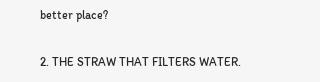better place?

2. THE STRAW THAT FILTERS WATER.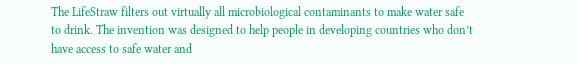The LifeStraw filters out virtually all microbiological contaminants to make water safe to drink. The invention was designed to help people in developing countries who don’t have access to safe water and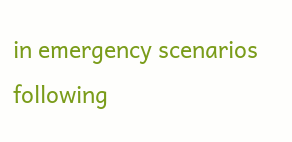in emergency scenarios following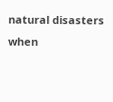natural disasters when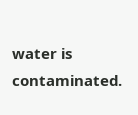water is contaminated.